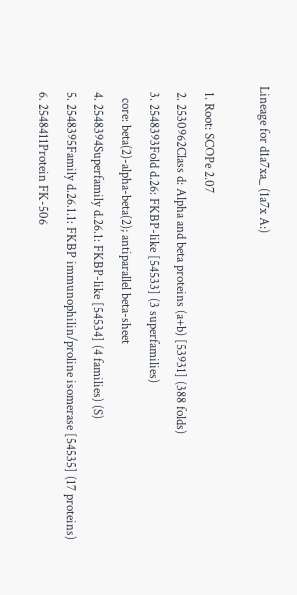Lineage for d1a7xa_ (1a7x A:)

  1. Root: SCOPe 2.07
  2. 2530962Class d: Alpha and beta proteins (a+b) [53931] (388 folds)
  3. 2548393Fold d.26: FKBP-like [54533] (3 superfamilies)
    core: beta(2)-alpha-beta(2); antiparallel beta-sheet
  4. 2548394Superfamily d.26.1: FKBP-like [54534] (4 families) (S)
  5. 2548395Family d.26.1.1: FKBP immunophilin/proline isomerase [54535] (17 proteins)
  6. 2548411Protein FK-506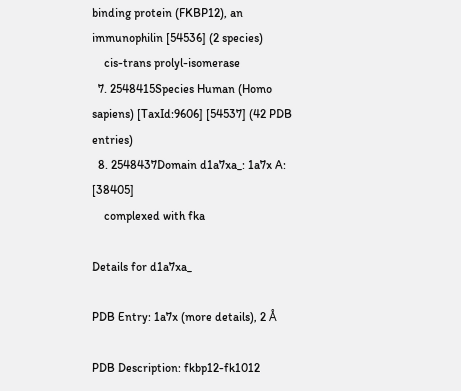binding protein (FKBP12), an immunophilin [54536] (2 species)
    cis-trans prolyl-isomerase
  7. 2548415Species Human (Homo sapiens) [TaxId:9606] [54537] (42 PDB entries)
  8. 2548437Domain d1a7xa_: 1a7x A: [38405]
    complexed with fka

Details for d1a7xa_

PDB Entry: 1a7x (more details), 2 Å

PDB Description: fkbp12-fk1012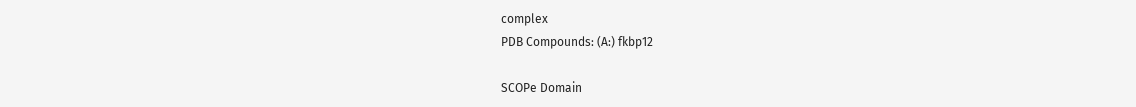complex
PDB Compounds: (A:) fkbp12

SCOPe Domain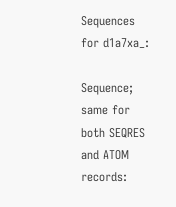Sequences for d1a7xa_:

Sequence; same for both SEQRES and ATOM records: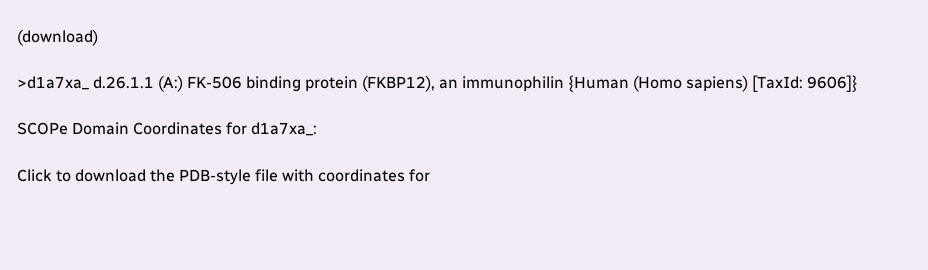(download)

>d1a7xa_ d.26.1.1 (A:) FK-506 binding protein (FKBP12), an immunophilin {Human (Homo sapiens) [TaxId: 9606]}

SCOPe Domain Coordinates for d1a7xa_:

Click to download the PDB-style file with coordinates for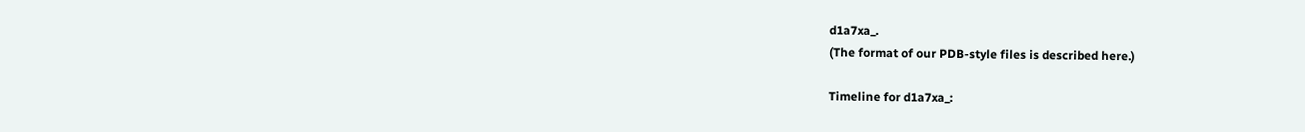d1a7xa_.
(The format of our PDB-style files is described here.)

Timeline for d1a7xa_: